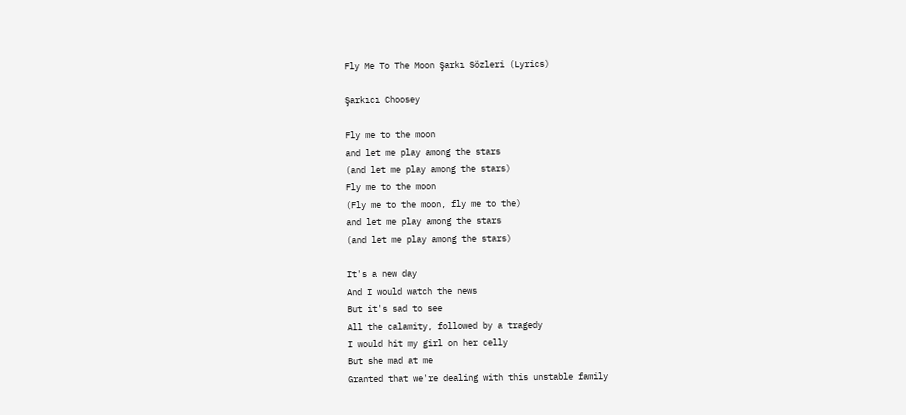Fly Me To The Moon Şarkı Sözleri (Lyrics)

Şarkıcı Choosey

Fly me to the moon
and let me play among the stars
(and let me play among the stars)
Fly me to the moon
(Fly me to the moon, fly me to the)
and let me play among the stars
(and let me play among the stars)

It's a new day
And I would watch the news
But it's sad to see
All the calamity, followed by a tragedy
I would hit my girl on her celly
But she mad at me
Granted that we're dealing with this unstable family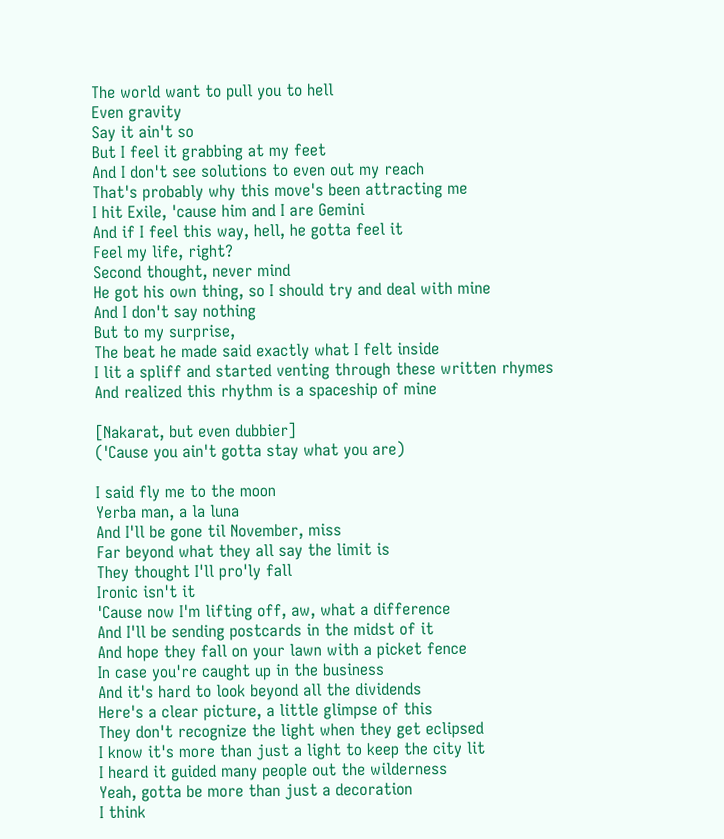The world want to pull you to hell
Even gravity
Say it ain't so
But I feel it grabbing at my feet
And I don't see solutions to even out my reach
That's probably why this move's been attracting me
I hit Exile, 'cause him and I are Gemini
And if I feel this way, hell, he gotta feel it
Feel my life, right?
Second thought, never mind
He got his own thing, so I should try and deal with mine
And I don't say nothing
But to my surprise,
The beat he made said exactly what I felt inside
I lit a spliff and started venting through these written rhymes
And realized this rhythm is a spaceship of mine

[Nakarat, but even dubbier]
('Cause you ain't gotta stay what you are)

I said fly me to the moon
Yerba man, a la luna
And I'll be gone til November, miss
Far beyond what they all say the limit is
They thought I'll pro'ly fall
Ironic isn't it
'Cause now I'm lifting off, aw, what a difference
And I'll be sending postcards in the midst of it
And hope they fall on your lawn with a picket fence
In case you're caught up in the business
And it's hard to look beyond all the dividends
Here's a clear picture, a little glimpse of this
They don't recognize the light when they get eclipsed
I know it's more than just a light to keep the city lit
I heard it guided many people out the wilderness
Yeah, gotta be more than just a decoration
I think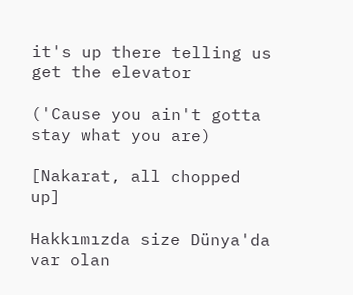it's up there telling us get the elevator

('Cause you ain't gotta stay what you are)

[Nakarat, all chopped up]

Hakkımızda size Dünya'da var olan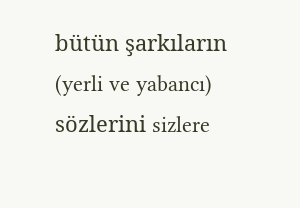bütün şarkıların (yerli ve yabancı) sözlerini sizlere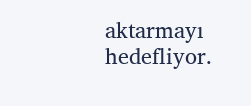aktarmayı hedefliyor.